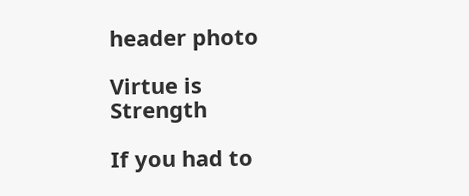header photo

Virtue is Strength

If you had to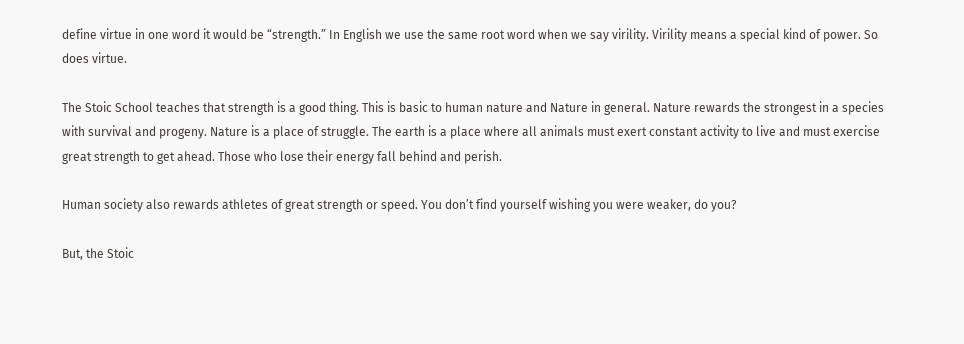define virtue in one word it would be “strength.” In English we use the same root word when we say virility. Virility means a special kind of power. So does virtue.

The Stoic School teaches that strength is a good thing. This is basic to human nature and Nature in general. Nature rewards the strongest in a species with survival and progeny. Nature is a place of struggle. The earth is a place where all animals must exert constant activity to live and must exercise great strength to get ahead. Those who lose their energy fall behind and perish.

Human society also rewards athletes of great strength or speed. You don’t find yourself wishing you were weaker, do you?

But, the Stoic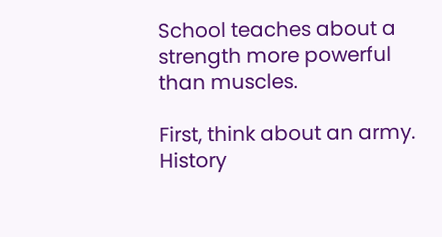School teaches about a strength more powerful than muscles.

First, think about an army. History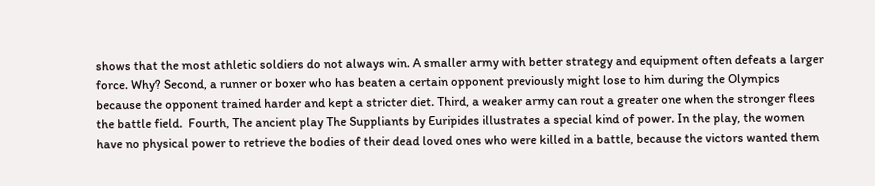shows that the most athletic soldiers do not always win. A smaller army with better strategy and equipment often defeats a larger force. Why? Second, a runner or boxer who has beaten a certain opponent previously might lose to him during the Olympics because the opponent trained harder and kept a stricter diet. Third, a weaker army can rout a greater one when the stronger flees the battle field.  Fourth, The ancient play The Suppliants by Euripides illustrates a special kind of power. In the play, the women have no physical power to retrieve the bodies of their dead loved ones who were killed in a battle, because the victors wanted them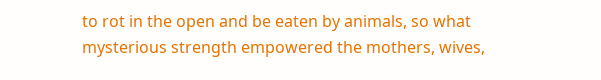to rot in the open and be eaten by animals, so what mysterious strength empowered the mothers, wives,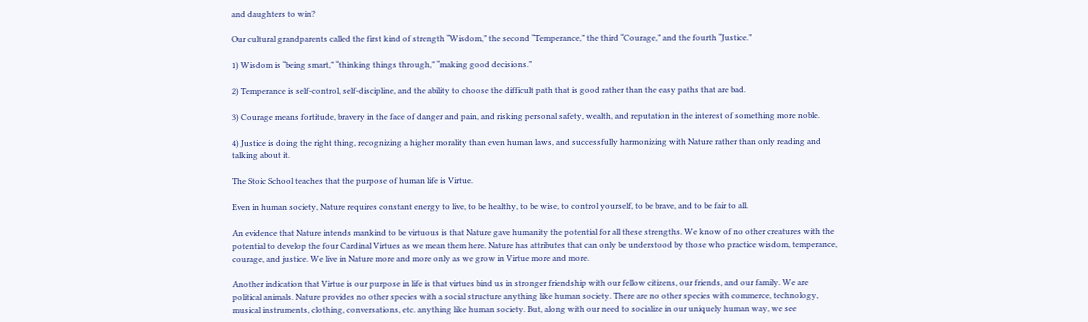and daughters to win?

Our cultural grandparents called the first kind of strength “Wisdom,” the second “Temperance,” the third “Courage,” and the fourth “Justice.”

1) Wisdom is “being smart,” “thinking things through,” “making good decisions.”

2) Temperance is self-control, self-discipline, and the ability to choose the difficult path that is good rather than the easy paths that are bad.

3) Courage means fortitude, bravery in the face of danger and pain, and risking personal safety, wealth, and reputation in the interest of something more noble.

4) Justice is doing the right thing, recognizing a higher morality than even human laws, and successfully harmonizing with Nature rather than only reading and talking about it.

The Stoic School teaches that the purpose of human life is Virtue.

Even in human society, Nature requires constant energy to live, to be healthy, to be wise, to control yourself, to be brave, and to be fair to all.

An evidence that Nature intends mankind to be virtuous is that Nature gave humanity the potential for all these strengths. We know of no other creatures with the potential to develop the four Cardinal Virtues as we mean them here. Nature has attributes that can only be understood by those who practice wisdom, temperance, courage, and justice. We live in Nature more and more only as we grow in Virtue more and more.

Another indication that Virtue is our purpose in life is that virtues bind us in stronger friendship with our fellow citizens, our friends, and our family. We are political animals. Nature provides no other species with a social structure anything like human society. There are no other species with commerce, technology, musical instruments, clothing, conversations, etc. anything like human society. But, along with our need to socialize in our uniquely human way, we see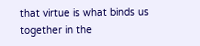that virtue is what binds us together in the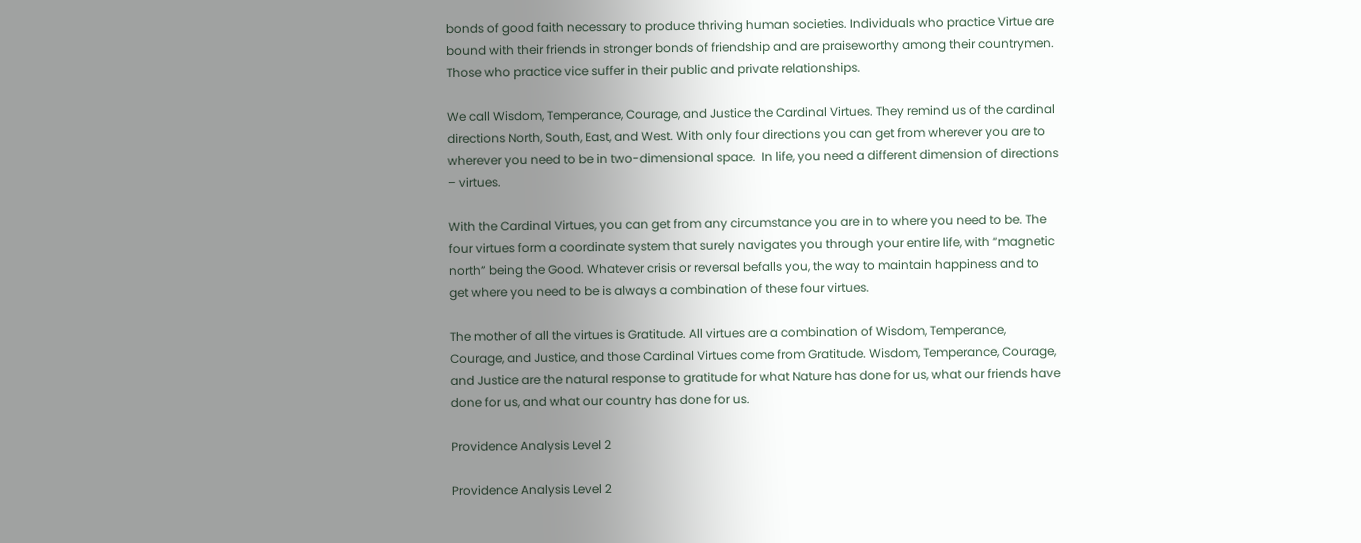bonds of good faith necessary to produce thriving human societies. Individuals who practice Virtue are bound with their friends in stronger bonds of friendship and are praiseworthy among their countrymen. Those who practice vice suffer in their public and private relationships.

We call Wisdom, Temperance, Courage, and Justice the Cardinal Virtues. They remind us of the cardinal directions North, South, East, and West. With only four directions you can get from wherever you are to wherever you need to be in two-dimensional space.  In life, you need a different dimension of directions – virtues.

With the Cardinal Virtues, you can get from any circumstance you are in to where you need to be. The four virtues form a coordinate system that surely navigates you through your entire life, with “magnetic north” being the Good. Whatever crisis or reversal befalls you, the way to maintain happiness and to get where you need to be is always a combination of these four virtues.

The mother of all the virtues is Gratitude. All virtues are a combination of Wisdom, Temperance, Courage, and Justice, and those Cardinal Virtues come from Gratitude. Wisdom, Temperance, Courage, and Justice are the natural response to gratitude for what Nature has done for us, what our friends have done for us, and what our country has done for us.

Providence Analysis Level 2

Providence Analysis Level 2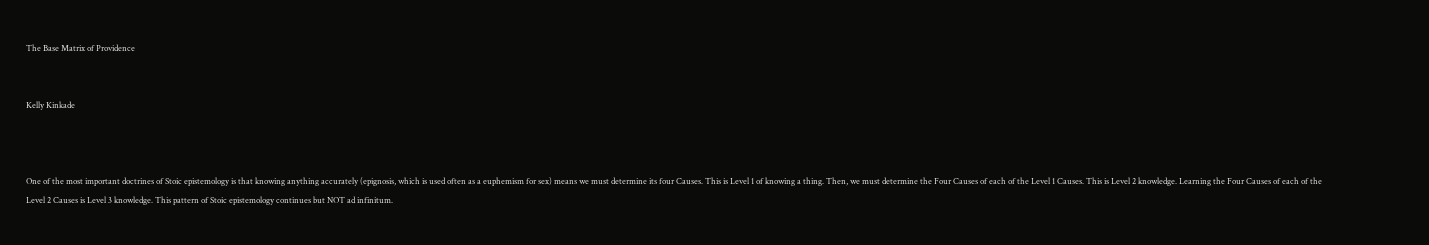The Base Matrix of Providence


Kelly Kinkade



One of the most important doctrines of Stoic epistemology is that knowing anything accurately (epignosis, which is used often as a euphemism for sex) means we must determine its four Causes. This is Level 1 of knowing a thing. Then, we must determine the Four Causes of each of the Level 1 Causes. This is Level 2 knowledge. Learning the Four Causes of each of the Level 2 Causes is Level 3 knowledge. This pattern of Stoic epistemology continues but NOT ad infinitum.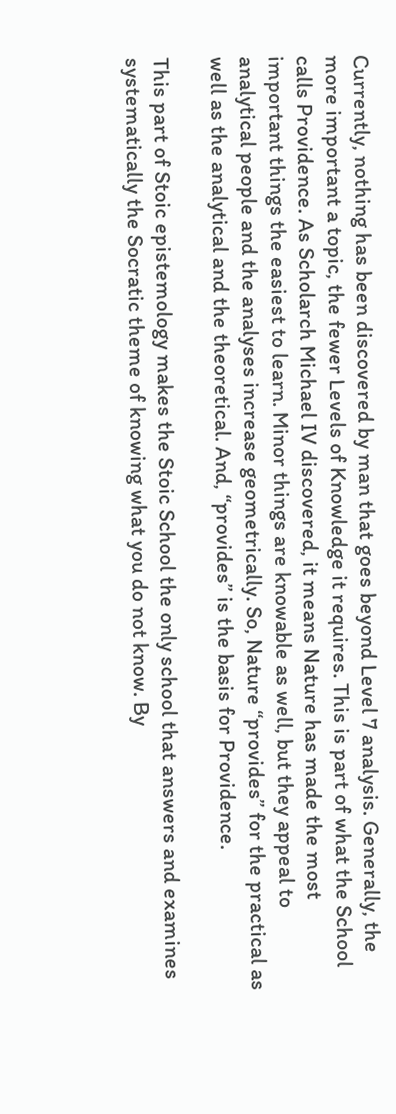Currently, nothing has been discovered by man that goes beyond Level 7 analysis. Generally, the more important a topic, the fewer Levels of Knowledge it requires. This is part of what the School calls Providence. As Scholarch Michael IV discovered, it means Nature has made the most important things the easiest to learn. Minor things are knowable as well, but they appeal to analytical people and the analyses increase geometrically. So, Nature “provides” for the practical as well as the analytical and the theoretical. And, “provides” is the basis for Providence.

This part of Stoic epistemology makes the Stoic School the only school that answers and examines systematically the Socratic theme of knowing what you do not know. By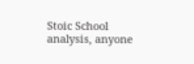Stoic School analysis, anyone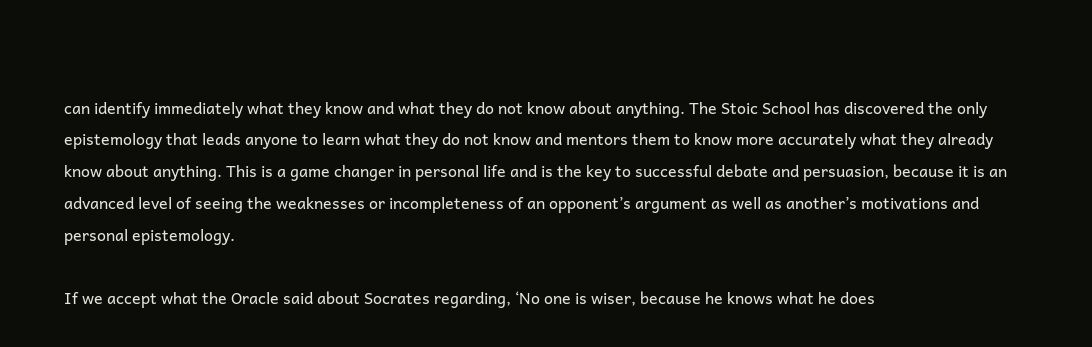can identify immediately what they know and what they do not know about anything. The Stoic School has discovered the only epistemology that leads anyone to learn what they do not know and mentors them to know more accurately what they already know about anything. This is a game changer in personal life and is the key to successful debate and persuasion, because it is an advanced level of seeing the weaknesses or incompleteness of an opponent’s argument as well as another’s motivations and personal epistemology.

If we accept what the Oracle said about Socrates regarding, ‘No one is wiser, because he knows what he does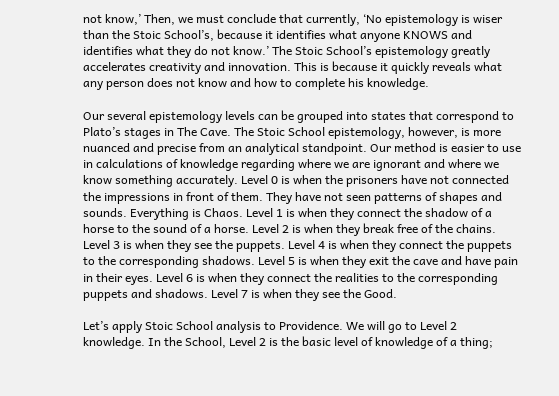not know,’ Then, we must conclude that currently, ‘No epistemology is wiser than the Stoic School’s, because it identifies what anyone KNOWS and identifies what they do not know.’ The Stoic School’s epistemology greatly accelerates creativity and innovation. This is because it quickly reveals what any person does not know and how to complete his knowledge.

Our several epistemology levels can be grouped into states that correspond to Plato’s stages in The Cave. The Stoic School epistemology, however, is more nuanced and precise from an analytical standpoint. Our method is easier to use in calculations of knowledge regarding where we are ignorant and where we know something accurately. Level 0 is when the prisoners have not connected the impressions in front of them. They have not seen patterns of shapes and sounds. Everything is Chaos. Level 1 is when they connect the shadow of a horse to the sound of a horse. Level 2 is when they break free of the chains. Level 3 is when they see the puppets. Level 4 is when they connect the puppets to the corresponding shadows. Level 5 is when they exit the cave and have pain in their eyes. Level 6 is when they connect the realities to the corresponding puppets and shadows. Level 7 is when they see the Good.

Let’s apply Stoic School analysis to Providence. We will go to Level 2 knowledge. In the School, Level 2 is the basic level of knowledge of a thing;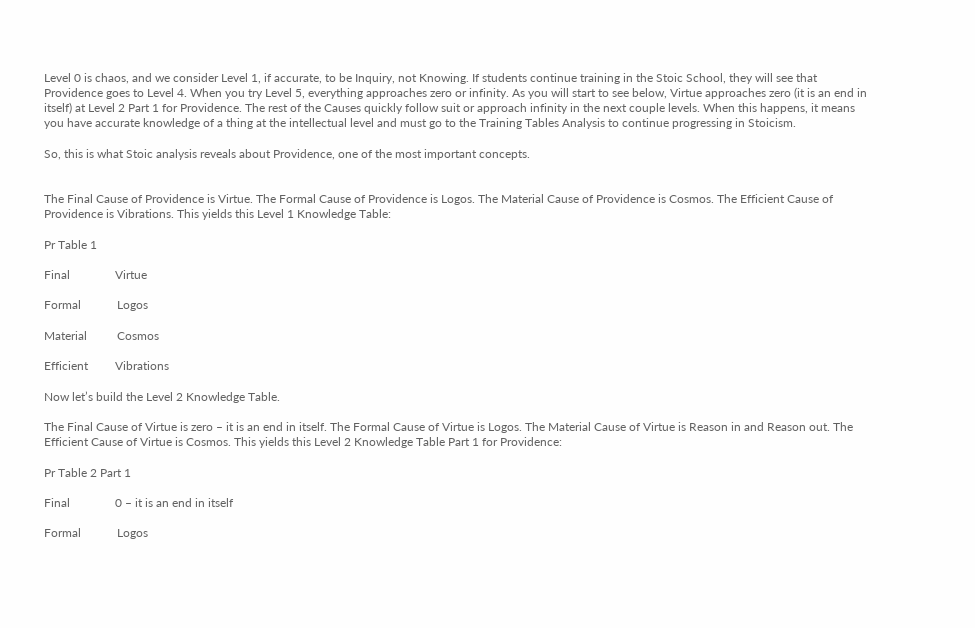Level 0 is chaos, and we consider Level 1, if accurate, to be Inquiry, not Knowing. If students continue training in the Stoic School, they will see that Providence goes to Level 4. When you try Level 5, everything approaches zero or infinity. As you will start to see below, Virtue approaches zero (it is an end in itself) at Level 2 Part 1 for Providence. The rest of the Causes quickly follow suit or approach infinity in the next couple levels. When this happens, it means you have accurate knowledge of a thing at the intellectual level and must go to the Training Tables Analysis to continue progressing in Stoicism.

So, this is what Stoic analysis reveals about Providence, one of the most important concepts.


The Final Cause of Providence is Virtue. The Formal Cause of Providence is Logos. The Material Cause of Providence is Cosmos. The Efficient Cause of Providence is Vibrations. This yields this Level 1 Knowledge Table:

Pr Table 1

Final               Virtue

Formal            Logos

Material          Cosmos

Efficient         Vibrations

Now let’s build the Level 2 Knowledge Table.

The Final Cause of Virtue is zero – it is an end in itself. The Formal Cause of Virtue is Logos. The Material Cause of Virtue is Reason in and Reason out. The Efficient Cause of Virtue is Cosmos. This yields this Level 2 Knowledge Table Part 1 for Providence:

Pr Table 2 Part 1

Final               0 – it is an end in itself

Formal            Logos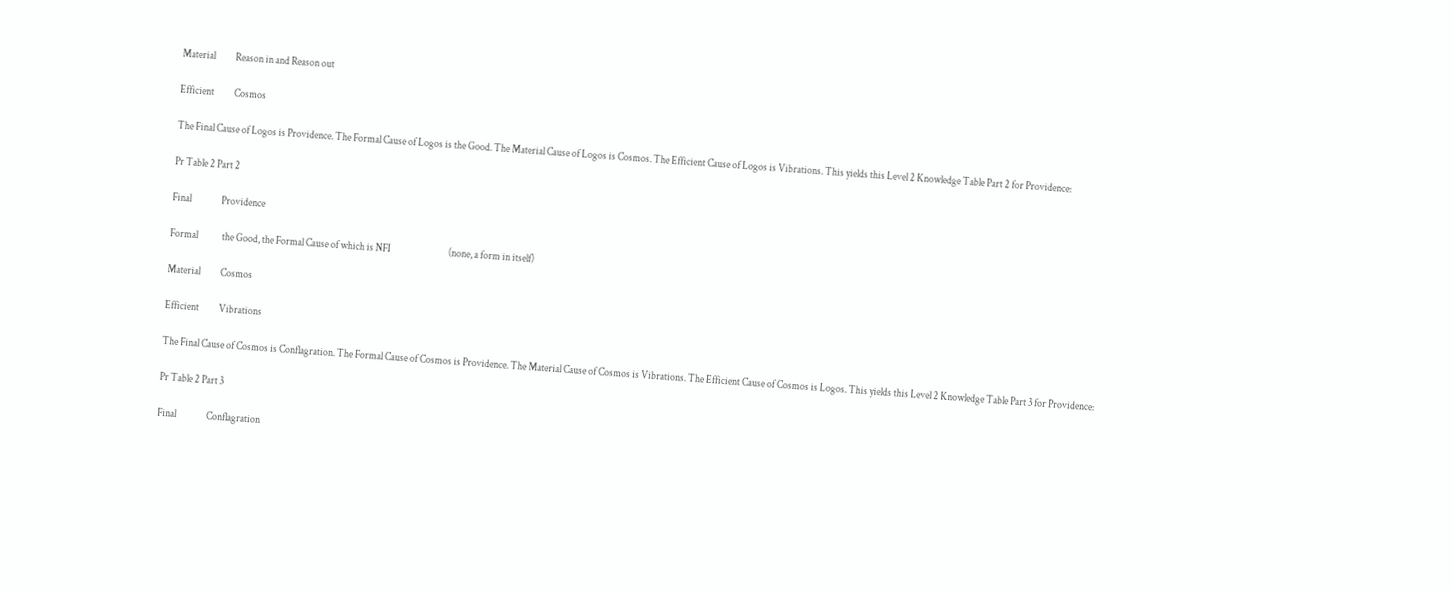Material          Reason in and Reason out

Efficient          Cosmos

The Final Cause of Logos is Providence. The Formal Cause of Logos is the Good. The Material Cause of Logos is Cosmos. The Efficient Cause of Logos is Vibrations. This yields this Level 2 Knowledge Table Part 2 for Providence:

Pr Table 2 Part 2

Final               Providence

Formal            the Good, the Formal Cause of which is NFI                             (none, a form in itself)

Material          Cosmos

Efficient          Vibrations

The Final Cause of Cosmos is Conflagration. The Formal Cause of Cosmos is Providence. The Material Cause of Cosmos is Vibrations. The Efficient Cause of Cosmos is Logos. This yields this Level 2 Knowledge Table Part 3 for Providence:

Pr Table 2 Part 3

Final               Conflagration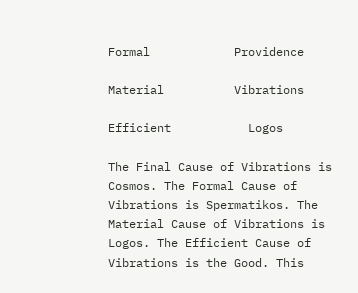Formal            Providence

Material          Vibrations

Efficient           Logos

The Final Cause of Vibrations is Cosmos. The Formal Cause of Vibrations is Spermatikos. The Material Cause of Vibrations is Logos. The Efficient Cause of Vibrations is the Good. This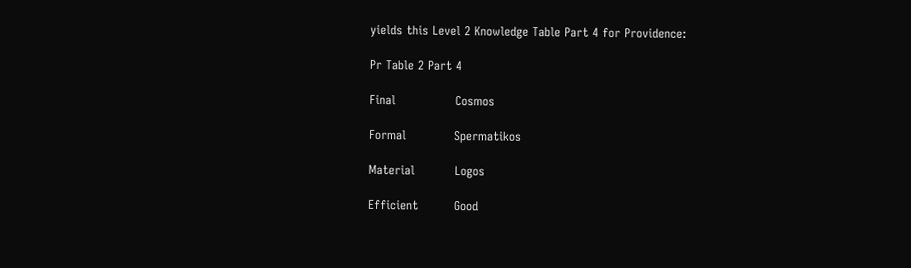yields this Level 2 Knowledge Table Part 4 for Providence:

Pr Table 2 Part 4

Final               Cosmos

Formal            Spermatikos

Material          Logos

Efficient         Good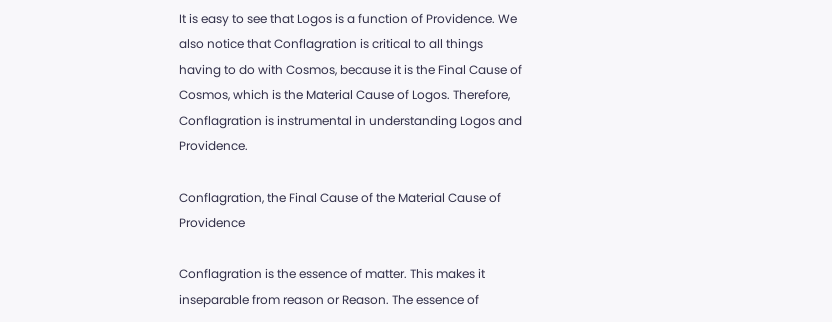It is easy to see that Logos is a function of Providence. We also notice that Conflagration is critical to all things having to do with Cosmos, because it is the Final Cause of Cosmos, which is the Material Cause of Logos. Therefore, Conflagration is instrumental in understanding Logos and Providence.

Conflagration, the Final Cause of the Material Cause of Providence

Conflagration is the essence of matter. This makes it inseparable from reason or Reason. The essence of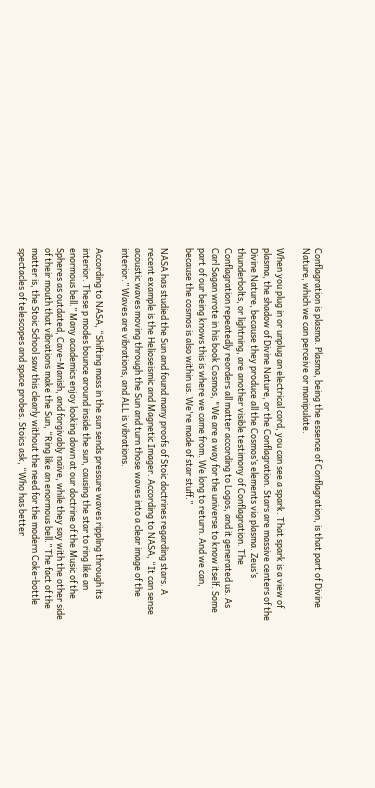Conflagration is plasma. Plasma, being the essence of Conflagration, is that part of Divine Nature, which we can perceive or manipulate.

When you plug in or unplug an electrical cord, you can see a spark. That spark is a view of plasma, the shadow of Divine Nature, or the Conflagration. Stars are massive centers of the Divine Nature, because they produce all the Cosmos’s elements via plasma. Zeus’s thunderbolts, or lightning, are another visible testimony of Conflagration. The Conflagration repeatedly reorders all matter according to Logos, and it generated us. As Carl Sagan wrote in his book Cosmos, "We are a way for the universe to know itself. Some part of our being knows this is where we came from. We long to return. And we can, because the cosmos is also within us. We're made of star stuff.”

NASA has studied the Sun and found many proofs of Stoic doctrines regarding stars. A recent example is the Helioseismic and Magnetic Imager. According to NASA, “It can sense acoustic waves moving through the Sun and turn those waves into a clear image of the interior.” Waves are vibrations, and ALL is vibrations.

According to NASA, “Shifting mass in the sun sends pressure waves rippling through its interior. These p modes bounce around inside the sun, causing the star to ring like an enormous bell.” Many academics enjoy looking down at our doctrine of the Music of the Spheres as outdated, Cave-Manish, and forgivably naïve, while they say with the other side of their mouth that vibrations make the Sun, “Ring like an enormous bell.” The fact of the matter is, the Stoic School saw this clearly without the need for the modern Coke-bottle spectacles of telescopes and space probes. Stoics ask, “Who has better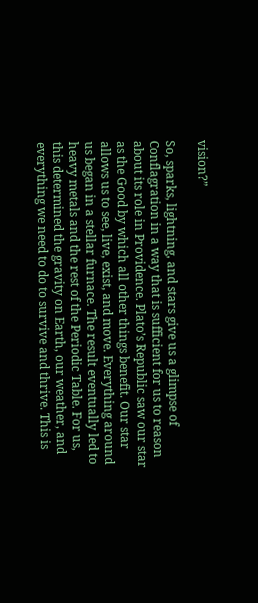vision?”

So, sparks, lightning, and stars give us a glimpse of Conflagration in a way that is sufficient for us to reason about its role in Providence. Plato’s Republic saw our star as the Good by which all other things benefit. Our star allows us to see, live, exist, and move. Everything around us began in a stellar furnace. The result eventually led to heavy metals and the rest of the Periodic Table. For us, this determined the gravity on Earth, our weather, and everything we need to do to survive and thrive. This is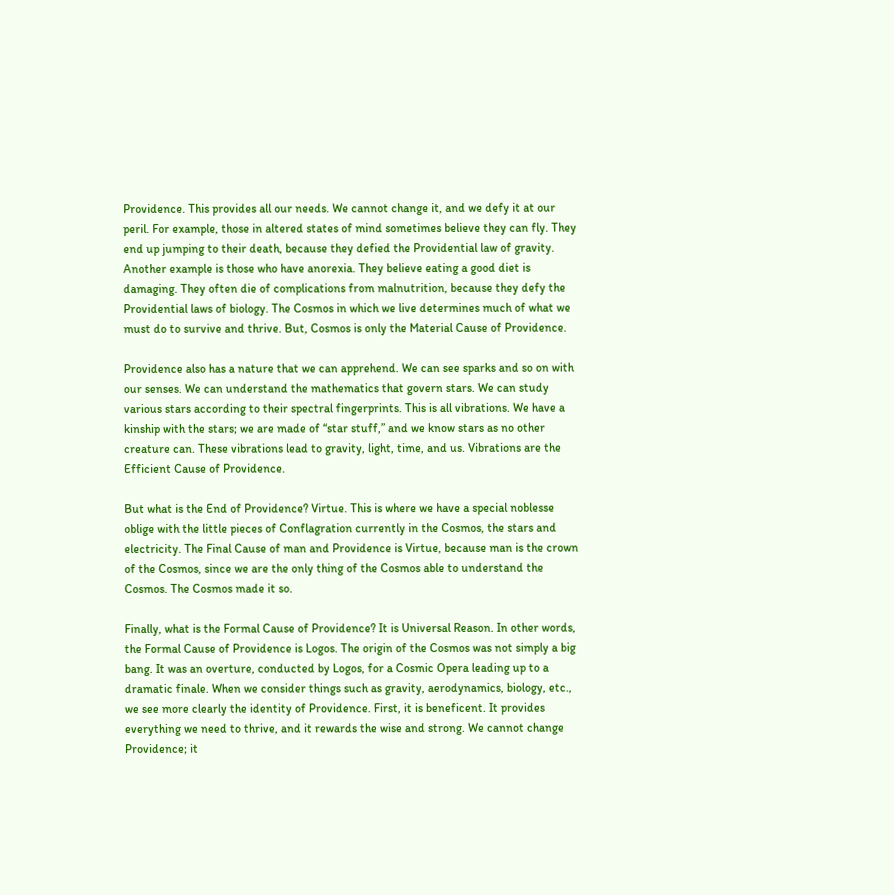Providence. This provides all our needs. We cannot change it, and we defy it at our peril. For example, those in altered states of mind sometimes believe they can fly. They end up jumping to their death, because they defied the Providential law of gravity. Another example is those who have anorexia. They believe eating a good diet is damaging. They often die of complications from malnutrition, because they defy the Providential laws of biology. The Cosmos in which we live determines much of what we must do to survive and thrive. But, Cosmos is only the Material Cause of Providence.

Providence also has a nature that we can apprehend. We can see sparks and so on with our senses. We can understand the mathematics that govern stars. We can study various stars according to their spectral fingerprints. This is all vibrations. We have a kinship with the stars; we are made of “star stuff,” and we know stars as no other creature can. These vibrations lead to gravity, light, time, and us. Vibrations are the Efficient Cause of Providence.

But what is the End of Providence? Virtue. This is where we have a special noblesse oblige with the little pieces of Conflagration currently in the Cosmos, the stars and electricity. The Final Cause of man and Providence is Virtue, because man is the crown of the Cosmos, since we are the only thing of the Cosmos able to understand the Cosmos. The Cosmos made it so.

Finally, what is the Formal Cause of Providence? It is Universal Reason. In other words, the Formal Cause of Providence is Logos. The origin of the Cosmos was not simply a big bang. It was an overture, conducted by Logos, for a Cosmic Opera leading up to a dramatic finale. When we consider things such as gravity, aerodynamics, biology, etc., we see more clearly the identity of Providence. First, it is beneficent. It provides everything we need to thrive, and it rewards the wise and strong. We cannot change Providence; it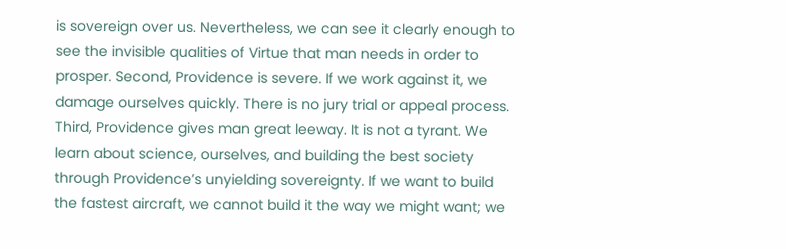is sovereign over us. Nevertheless, we can see it clearly enough to see the invisible qualities of Virtue that man needs in order to prosper. Second, Providence is severe. If we work against it, we damage ourselves quickly. There is no jury trial or appeal process. Third, Providence gives man great leeway. It is not a tyrant. We learn about science, ourselves, and building the best society through Providence’s unyielding sovereignty. If we want to build the fastest aircraft, we cannot build it the way we might want; we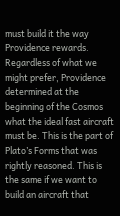must build it the way Providence rewards. Regardless of what we might prefer, Providence determined at the beginning of the Cosmos what the ideal fast aircraft must be. This is the part of Plato’s Forms that was rightly reasoned. This is the same if we want to build an aircraft that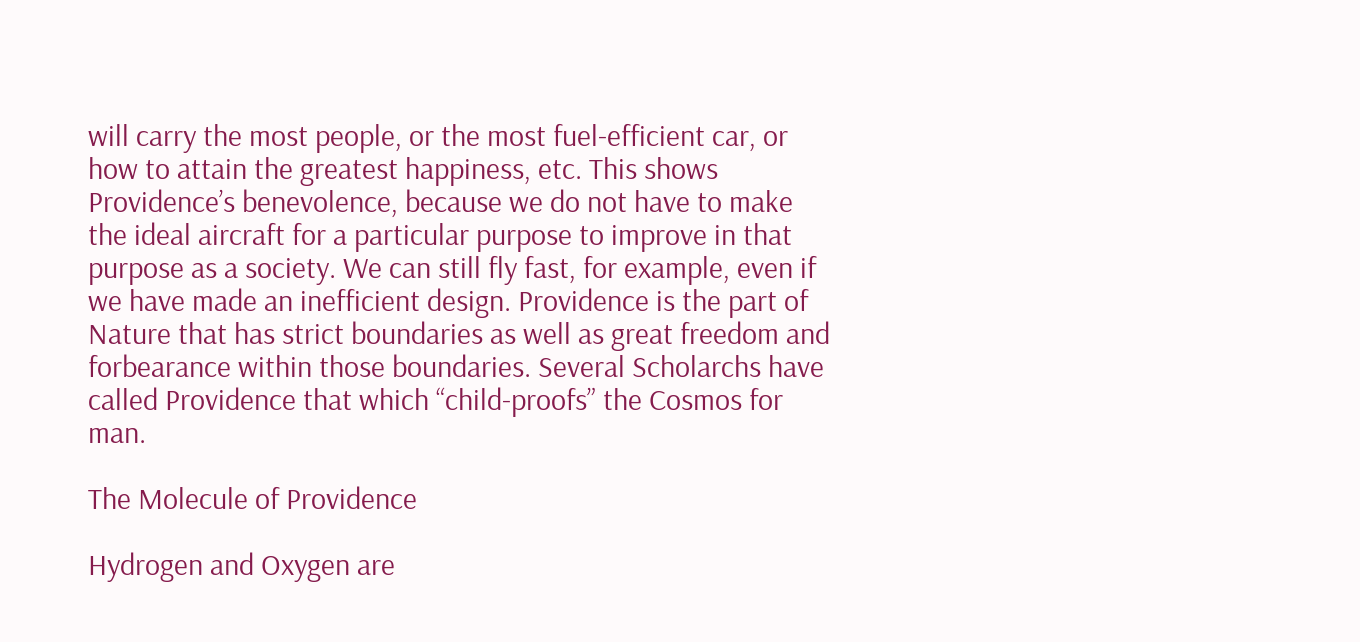will carry the most people, or the most fuel-efficient car, or how to attain the greatest happiness, etc. This shows Providence’s benevolence, because we do not have to make the ideal aircraft for a particular purpose to improve in that purpose as a society. We can still fly fast, for example, even if we have made an inefficient design. Providence is the part of Nature that has strict boundaries as well as great freedom and forbearance within those boundaries. Several Scholarchs have called Providence that which “child-proofs” the Cosmos for man.

The Molecule of Providence

Hydrogen and Oxygen are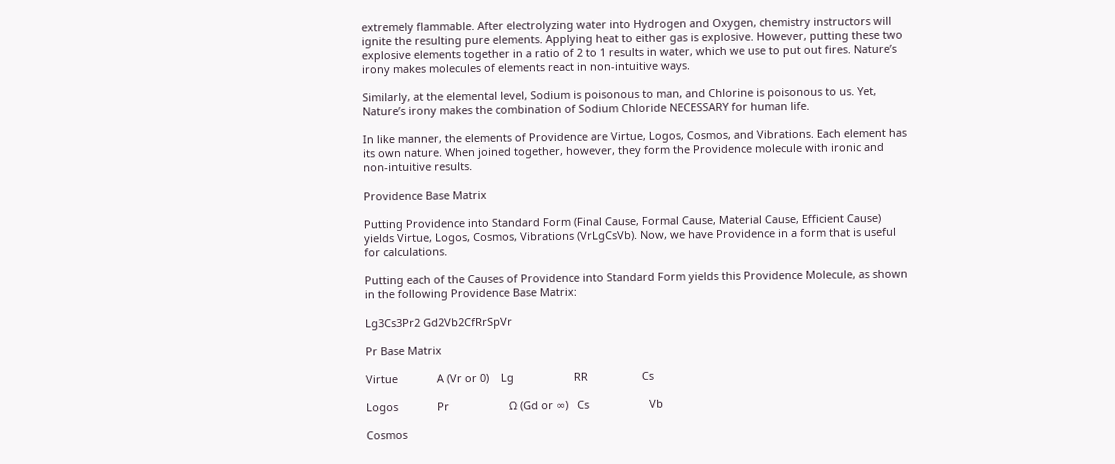extremely flammable. After electrolyzing water into Hydrogen and Oxygen, chemistry instructors will ignite the resulting pure elements. Applying heat to either gas is explosive. However, putting these two explosive elements together in a ratio of 2 to 1 results in water, which we use to put out fires. Nature’s irony makes molecules of elements react in non-intuitive ways.

Similarly, at the elemental level, Sodium is poisonous to man, and Chlorine is poisonous to us. Yet, Nature’s irony makes the combination of Sodium Chloride NECESSARY for human life.

In like manner, the elements of Providence are Virtue, Logos, Cosmos, and Vibrations. Each element has its own nature. When joined together, however, they form the Providence molecule with ironic and non-intuitive results.

Providence Base Matrix

Putting Providence into Standard Form (Final Cause, Formal Cause, Material Cause, Efficient Cause) yields Virtue, Logos, Cosmos, Vibrations (VrLgCsVb). Now, we have Providence in a form that is useful for calculations.

Putting each of the Causes of Providence into Standard Form yields this Providence Molecule, as shown in the following Providence Base Matrix:

Lg3Cs3Pr2 Gd2Vb2CfRrSpVr

Pr Base Matrix

Virtue             Α (Vr or 0)    Lg                    RR                  Cs

Logos             Pr                    Ω (Gd or ∞)   Cs                    Vb

Cosmos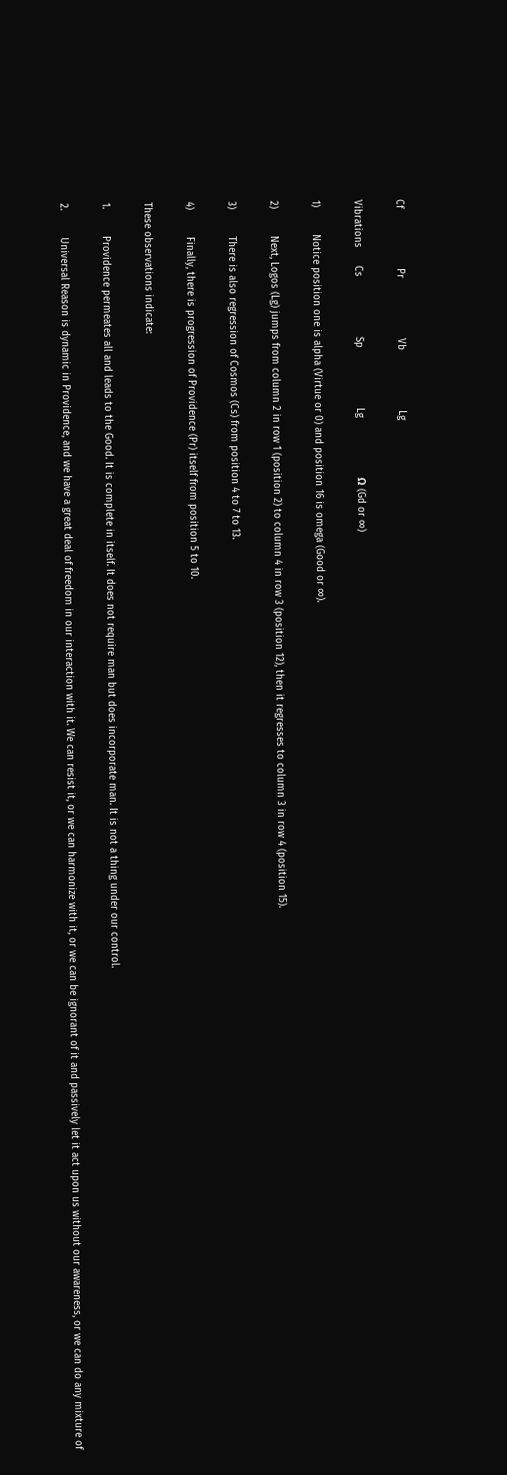Cf                    Pr                    Vb                    Lg

Vibrations      Cs                    Sp                    Lg                    Ω (Gd or ∞)

1)         Notice position one is alpha (Virtue or 0) and position 16 is omega (Good or ∞).

2)         Next, Logos (Lg) jumps from column 2 in row 1 (position 2) to column 4 in row 3 (position 12), then it regresses to column 3 in row 4 (position 15).

3)         There is also regression of Cosmos (Cs) from position 4 to 7 to 13.

4)         Finally, there is progression of Providence (Pr) itself from position 5 to 10.

These observations indicate:

1.         Providence permeates all and leads to the Good. It is complete in itself. It does not require man but does incorporate man. It is not a thing under our control.

2.         Universal Reason is dynamic in Providence, and we have a great deal of freedom in our interaction with it. We can resist it, or we can harmonize with it, or we can be ignorant of it and passively let it act upon us without our awareness, or we can do any mixture of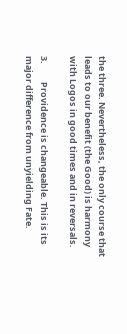the three. Nevertheless, the only course that leads to our benefit (the Good) is harmony with Logos in good times and in reversals.

3.         Providence is changeable. This is its major difference from unyielding Fate.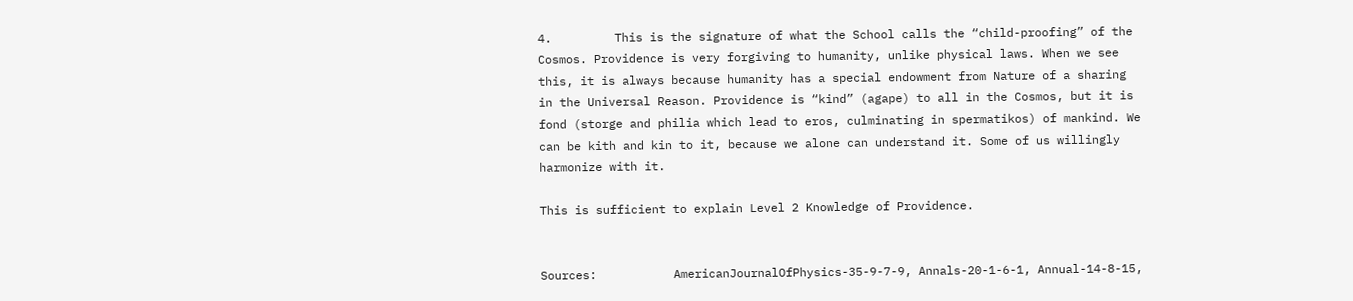4.         This is the signature of what the School calls the “child-proofing” of the Cosmos. Providence is very forgiving to humanity, unlike physical laws. When we see this, it is always because humanity has a special endowment from Nature of a sharing in the Universal Reason. Providence is “kind” (agape) to all in the Cosmos, but it is fond (storge and philia which lead to eros, culminating in spermatikos) of mankind. We can be kith and kin to it, because we alone can understand it. Some of us willingly harmonize with it.

This is sufficient to explain Level 2 Knowledge of Providence.


Sources:           AmericanJournalOfPhysics-35-9-7-9, Annals-20-1-6-1, Annual-14-8-15,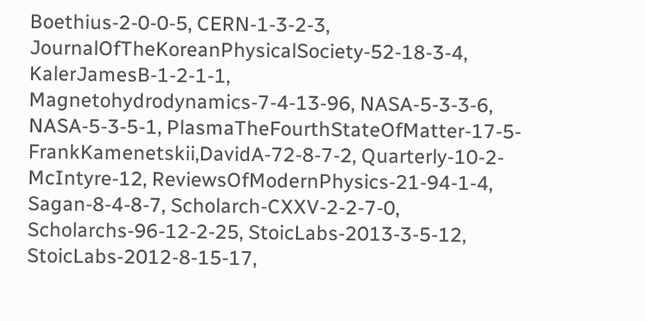Boethius-2-0-0-5, CERN-1-3-2-3, JournalOfTheKoreanPhysicalSociety-52-18-3-4, KalerJamesB-1-2-1-1, Magnetohydrodynamics-7-4-13-96, NASA-5-3-3-6, NASA-5-3-5-1, PlasmaTheFourthStateOfMatter-17-5-FrankKamenetskii,DavidA-72-8-7-2, Quarterly-10-2-McIntyre-12, ReviewsOfModernPhysics-21-94-1-4, Sagan-8-4-8-7, Scholarch-CXXV-2-2-7-0, Scholarchs-96-12-2-25, StoicLabs-2013-3-5-12, StoicLabs-2012-8-15-17,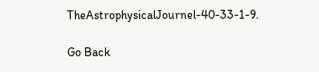TheAstrophysicalJournel-40-33-1-9.

Go Back